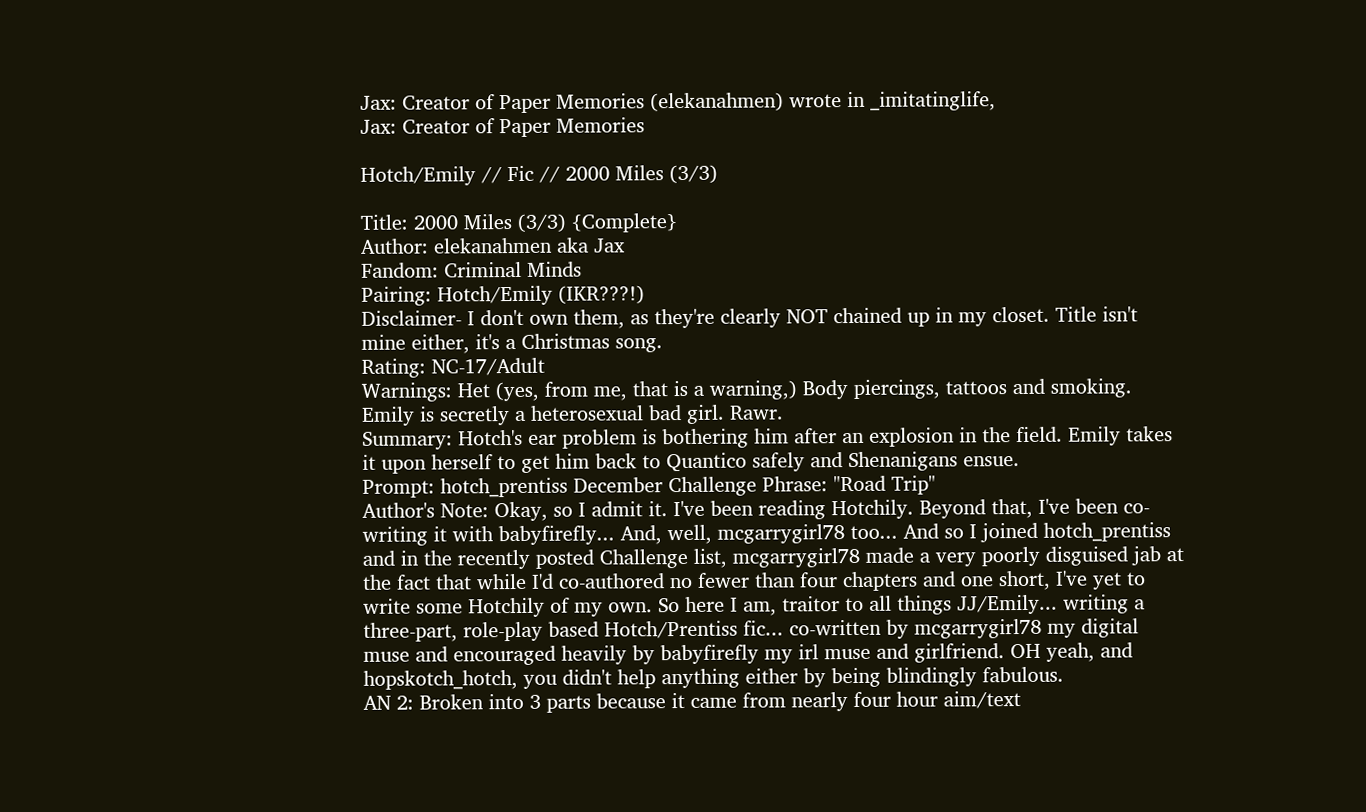Jax: Creator of Paper Memories (elekanahmen) wrote in _imitatinglife,
Jax: Creator of Paper Memories

Hotch/Emily // Fic // 2000 Miles (3/3)

Title: 2000 Miles (3/3) {Complete}
Author: elekanahmen aka Jax
Fandom: Criminal Minds
Pairing: Hotch/Emily (IKR???!)
Disclaimer- I don't own them, as they're clearly NOT chained up in my closet. Title isn't mine either, it's a Christmas song.
Rating: NC-17/Adult
Warnings: Het (yes, from me, that is a warning,) Body piercings, tattoos and smoking. Emily is secretly a heterosexual bad girl. Rawr.
Summary: Hotch's ear problem is bothering him after an explosion in the field. Emily takes it upon herself to get him back to Quantico safely and Shenanigans ensue.
Prompt: hotch_prentiss December Challenge Phrase: "Road Trip"
Author's Note: Okay, so I admit it. I've been reading Hotchily. Beyond that, I've been co-writing it with babyfirefly... And, well, mcgarrygirl78 too... And so I joined hotch_prentiss and in the recently posted Challenge list, mcgarrygirl78 made a very poorly disguised jab at the fact that while I'd co-authored no fewer than four chapters and one short, I've yet to write some Hotchily of my own. So here I am, traitor to all things JJ/Emily... writing a three-part, role-play based Hotch/Prentiss fic... co-written by mcgarrygirl78 my digital muse and encouraged heavily by babyfirefly my irl muse and girlfriend. OH yeah, and hopskotch_hotch, you didn't help anything either by being blindingly fabulous.
AN 2: Broken into 3 parts because it came from nearly four hour aim/text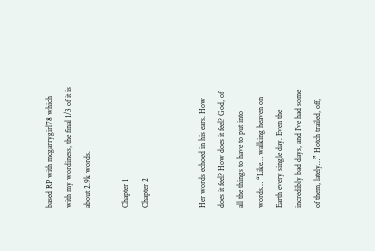based RP with mcgarrygirl78 which with my wordiness, the final 1/3 of it is about 2.9k words.

Chapter 1
Chapter 2


Her words echoed in his ears. How does it feel? How does it feel? God, of all the things to have to put into words… “Like… walking heaven on Earth every single day. Even the incredibly bad days, and I’ve had some of them, lately…” Hotch trailed, off,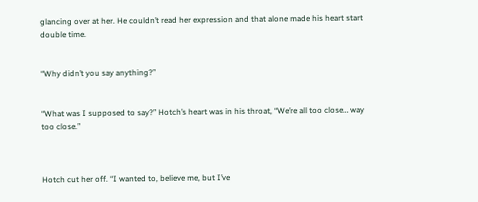glancing over at her. He couldn’t read her expression and that alone made his heart start double time.


“Why didn’t you say anything?”


“What was I supposed to say?” Hotch’s heart was in his throat, “We’re all too close… way too close.”



Hotch cut her off. “I wanted to, believe me, but I’ve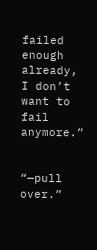failed enough already, I don’t want to fail anymore.”


“—pull over.”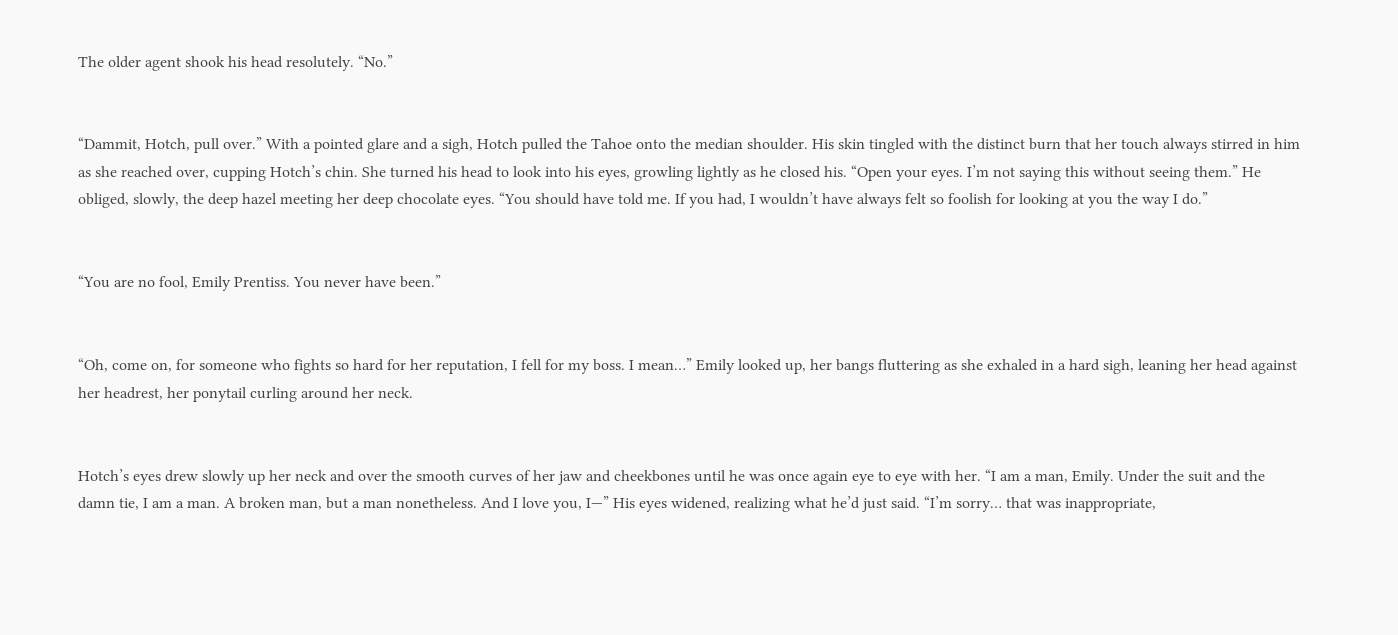The older agent shook his head resolutely. “No.”


“Dammit, Hotch, pull over.” With a pointed glare and a sigh, Hotch pulled the Tahoe onto the median shoulder. His skin tingled with the distinct burn that her touch always stirred in him as she reached over, cupping Hotch’s chin. She turned his head to look into his eyes, growling lightly as he closed his. “Open your eyes. I’m not saying this without seeing them.” He obliged, slowly, the deep hazel meeting her deep chocolate eyes. “You should have told me. If you had, I wouldn’t have always felt so foolish for looking at you the way I do.”


“You are no fool, Emily Prentiss. You never have been.”


“Oh, come on, for someone who fights so hard for her reputation, I fell for my boss. I mean…” Emily looked up, her bangs fluttering as she exhaled in a hard sigh, leaning her head against her headrest, her ponytail curling around her neck.


Hotch’s eyes drew slowly up her neck and over the smooth curves of her jaw and cheekbones until he was once again eye to eye with her. “I am a man, Emily. Under the suit and the damn tie, I am a man. A broken man, but a man nonetheless. And I love you, I—” His eyes widened, realizing what he’d just said. “I’m sorry… that was inappropriate,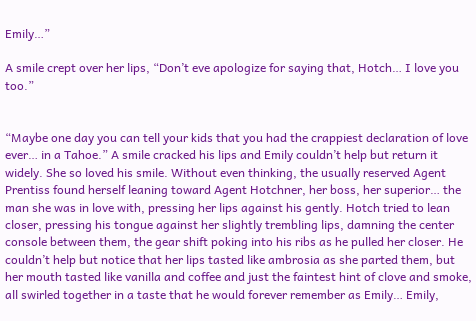Emily…”

A smile crept over her lips, “Don’t eve apologize for saying that, Hotch… I love you too.”


“Maybe one day you can tell your kids that you had the crappiest declaration of love ever… in a Tahoe.” A smile cracked his lips and Emily couldn’t help but return it widely. She so loved his smile. Without even thinking, the usually reserved Agent Prentiss found herself leaning toward Agent Hotchner, her boss, her superior… the man she was in love with, pressing her lips against his gently. Hotch tried to lean closer, pressing his tongue against her slightly trembling lips, damning the center console between them, the gear shift poking into his ribs as he pulled her closer. He couldn’t help but notice that her lips tasted like ambrosia as she parted them, but her mouth tasted like vanilla and coffee and just the faintest hint of clove and smoke, all swirled together in a taste that he would forever remember as Emily… Emily,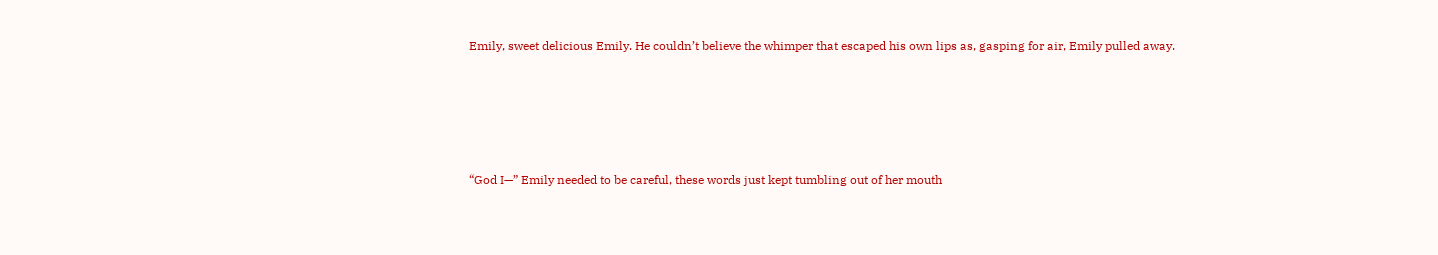Emily, sweet delicious Emily. He couldn’t believe the whimper that escaped his own lips as, gasping for air, Emily pulled away.





“God I—” Emily needed to be careful, these words just kept tumbling out of her mouth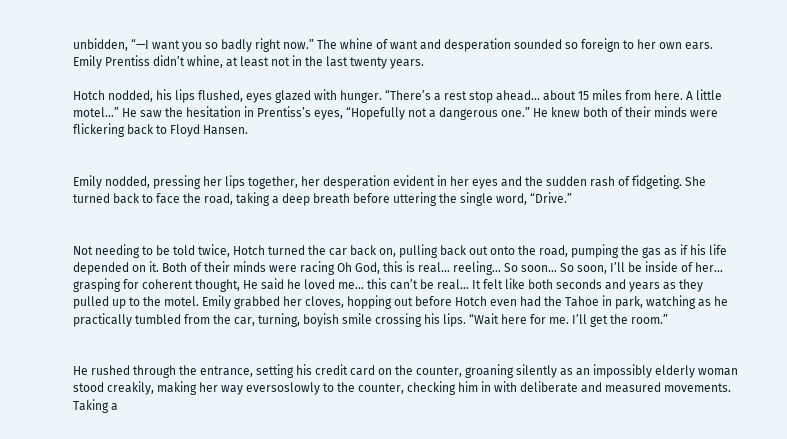unbidden, “—I want you so badly right now.” The whine of want and desperation sounded so foreign to her own ears. Emily Prentiss didn’t whine, at least not in the last twenty years.

Hotch nodded, his lips flushed, eyes glazed with hunger. “There’s a rest stop ahead… about 15 miles from here. A little motel…” He saw the hesitation in Prentiss’s eyes, “Hopefully not a dangerous one.” He knew both of their minds were flickering back to Floyd Hansen.


Emily nodded, pressing her lips together, her desperation evident in her eyes and the sudden rash of fidgeting. She turned back to face the road, taking a deep breath before uttering the single word, “Drive.”


Not needing to be told twice, Hotch turned the car back on, pulling back out onto the road, pumping the gas as if his life depended on it. Both of their minds were racing Oh God, this is real… reeling… So soon… So soon, I’ll be inside of her… grasping for coherent thought, He said he loved me… this can’t be real… It felt like both seconds and years as they pulled up to the motel. Emily grabbed her cloves, hopping out before Hotch even had the Tahoe in park, watching as he practically tumbled from the car, turning, boyish smile crossing his lips. “Wait here for me. I’ll get the room.”


He rushed through the entrance, setting his credit card on the counter, groaning silently as an impossibly elderly woman stood creakily, making her way eversoslowly to the counter, checking him in with deliberate and measured movements. Taking a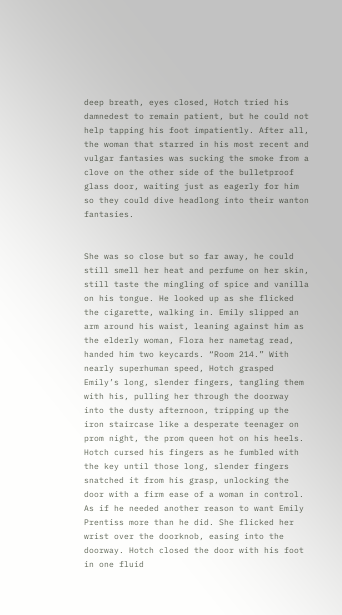deep breath, eyes closed, Hotch tried his damnedest to remain patient, but he could not help tapping his foot impatiently. After all, the woman that starred in his most recent and vulgar fantasies was sucking the smoke from a clove on the other side of the bulletproof glass door, waiting just as eagerly for him so they could dive headlong into their wanton fantasies.


She was so close but so far away, he could still smell her heat and perfume on her skin, still taste the mingling of spice and vanilla on his tongue. He looked up as she flicked the cigarette, walking in. Emily slipped an arm around his waist, leaning against him as the elderly woman, Flora her nametag read, handed him two keycards. “Room 214.” With nearly superhuman speed, Hotch grasped Emily’s long, slender fingers, tangling them with his, pulling her through the doorway into the dusty afternoon, tripping up the iron staircase like a desperate teenager on prom night, the prom queen hot on his heels. Hotch cursed his fingers as he fumbled with the key until those long, slender fingers snatched it from his grasp, unlocking the door with a firm ease of a woman in control. As if he needed another reason to want Emily Prentiss more than he did. She flicked her wrist over the doorknob, easing into the doorway. Hotch closed the door with his foot in one fluid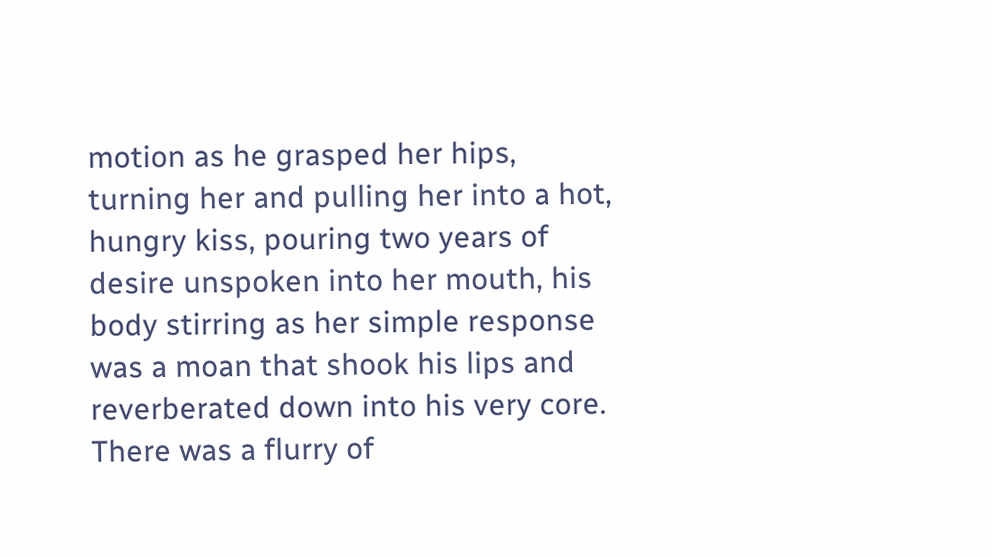motion as he grasped her hips, turning her and pulling her into a hot, hungry kiss, pouring two years of desire unspoken into her mouth, his body stirring as her simple response was a moan that shook his lips and reverberated down into his very core. There was a flurry of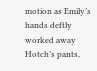motion as Emily’s hands deftly worked away Hotch’s pants,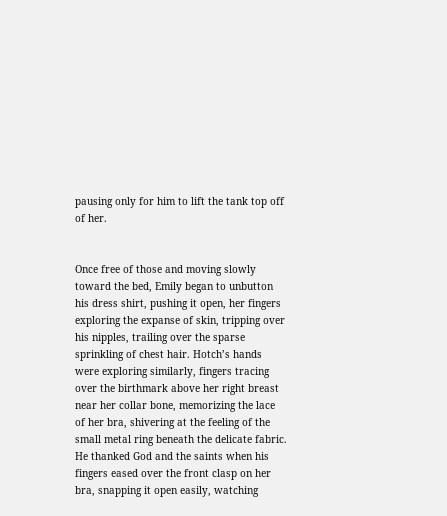pausing only for him to lift the tank top off of her.


Once free of those and moving slowly toward the bed, Emily began to unbutton his dress shirt, pushing it open, her fingers exploring the expanse of skin, tripping over his nipples, trailing over the sparse sprinkling of chest hair. Hotch’s hands were exploring similarly, fingers tracing over the birthmark above her right breast near her collar bone, memorizing the lace of her bra, shivering at the feeling of the small metal ring beneath the delicate fabric. He thanked God and the saints when his fingers eased over the front clasp on her bra, snapping it open easily, watching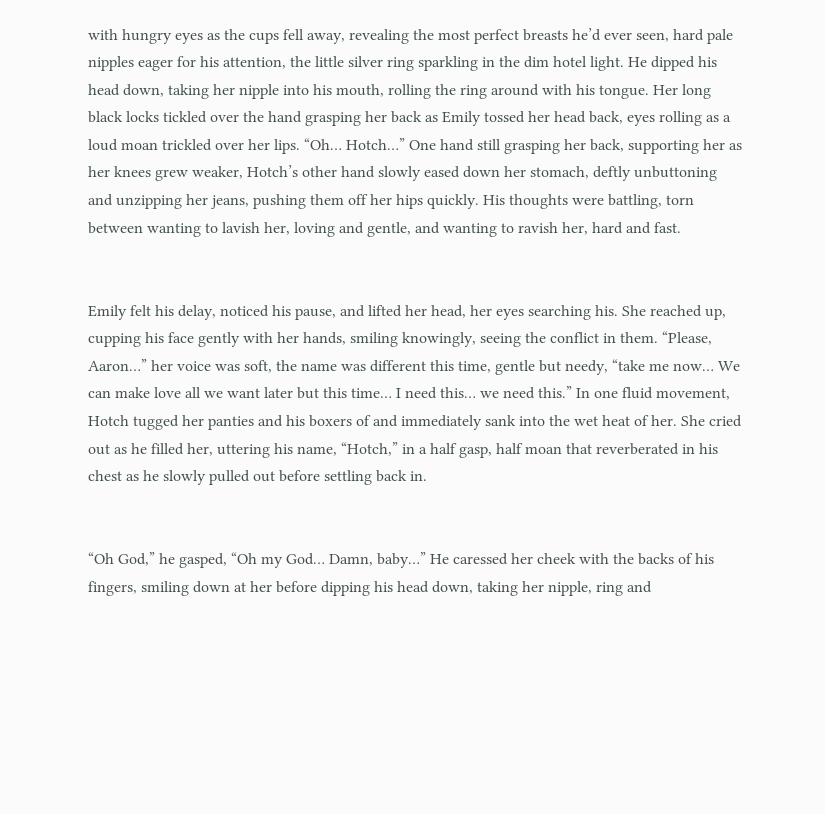with hungry eyes as the cups fell away, revealing the most perfect breasts he’d ever seen, hard pale nipples eager for his attention, the little silver ring sparkling in the dim hotel light. He dipped his head down, taking her nipple into his mouth, rolling the ring around with his tongue. Her long black locks tickled over the hand grasping her back as Emily tossed her head back, eyes rolling as a loud moan trickled over her lips. “Oh… Hotch…” One hand still grasping her back, supporting her as her knees grew weaker, Hotch’s other hand slowly eased down her stomach, deftly unbuttoning and unzipping her jeans, pushing them off her hips quickly. His thoughts were battling, torn between wanting to lavish her, loving and gentle, and wanting to ravish her, hard and fast.


Emily felt his delay, noticed his pause, and lifted her head, her eyes searching his. She reached up, cupping his face gently with her hands, smiling knowingly, seeing the conflict in them. “Please, Aaron…” her voice was soft, the name was different this time, gentle but needy, “take me now… We can make love all we want later but this time… I need this… we need this.” In one fluid movement, Hotch tugged her panties and his boxers of and immediately sank into the wet heat of her. She cried out as he filled her, uttering his name, “Hotch,” in a half gasp, half moan that reverberated in his chest as he slowly pulled out before settling back in.


“Oh God,” he gasped, “Oh my God… Damn, baby…” He caressed her cheek with the backs of his fingers, smiling down at her before dipping his head down, taking her nipple, ring and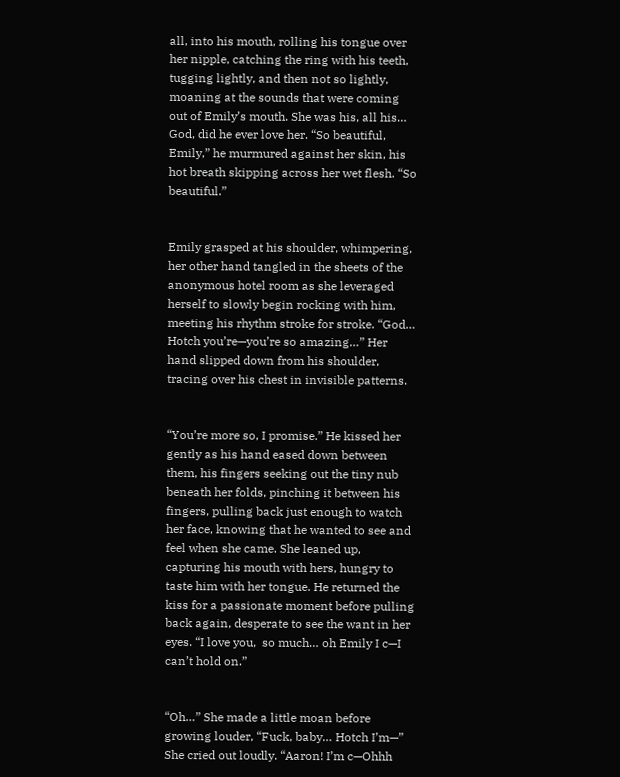all, into his mouth, rolling his tongue over her nipple, catching the ring with his teeth, tugging lightly, and then not so lightly, moaning at the sounds that were coming out of Emily’s mouth. She was his, all his… God, did he ever love her. “So beautiful, Emily,” he murmured against her skin, his hot breath skipping across her wet flesh. “So beautiful.”


Emily grasped at his shoulder, whimpering, her other hand tangled in the sheets of the anonymous hotel room as she leveraged herself to slowly begin rocking with him, meeting his rhythm stroke for stroke. “God… Hotch you’re—you’re so amazing…” Her hand slipped down from his shoulder, tracing over his chest in invisible patterns.


“You’re more so, I promise.” He kissed her gently as his hand eased down between them, his fingers seeking out the tiny nub beneath her folds, pinching it between his fingers, pulling back just enough to watch her face, knowing that he wanted to see and feel when she came. She leaned up, capturing his mouth with hers, hungry to taste him with her tongue. He returned the kiss for a passionate moment before pulling back again, desperate to see the want in her eyes. “I love you,  so much… oh Emily I c—I can’t hold on.”


“Oh…” She made a little moan before growing louder, “Fuck, baby… Hotch I’m—” She cried out loudly. “Aaron! I’m c—Ohhh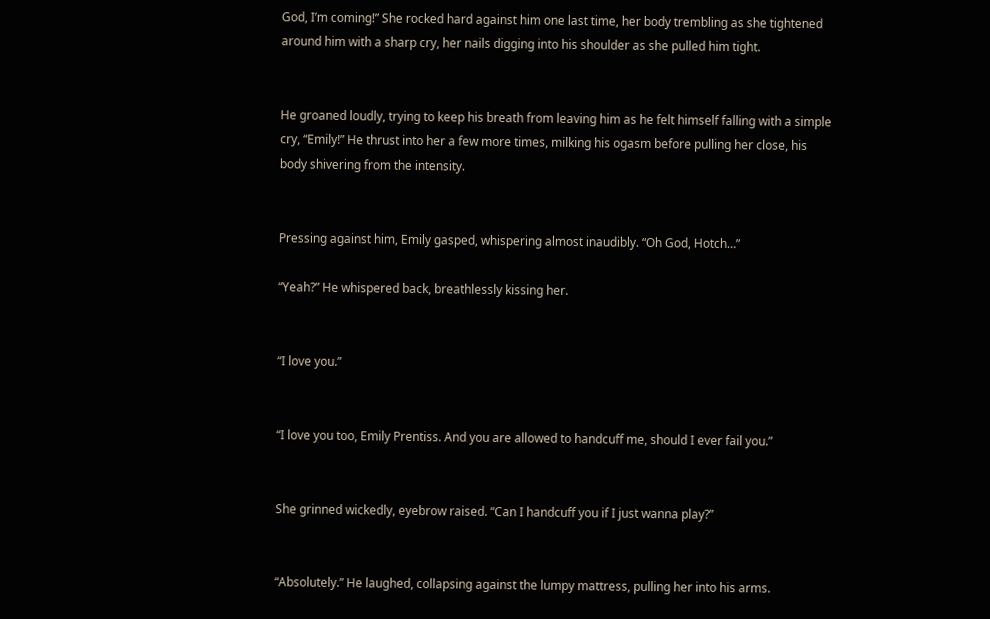God, I’m coming!” She rocked hard against him one last time, her body trembling as she tightened around him with a sharp cry, her nails digging into his shoulder as she pulled him tight.


He groaned loudly, trying to keep his breath from leaving him as he felt himself falling with a simple cry, “Emily!” He thrust into her a few more times, milking his ogasm before pulling her close, his body shivering from the intensity.


Pressing against him, Emily gasped, whispering almost inaudibly. “Oh God, Hotch…”

“Yeah?” He whispered back, breathlessly kissing her.


“I love you.”


“I love you too, Emily Prentiss. And you are allowed to handcuff me, should I ever fail you.”


She grinned wickedly, eyebrow raised. “Can I handcuff you if I just wanna play?”


“Absolutely.” He laughed, collapsing against the lumpy mattress, pulling her into his arms.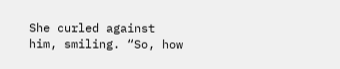She curled against him, smiling. “So, how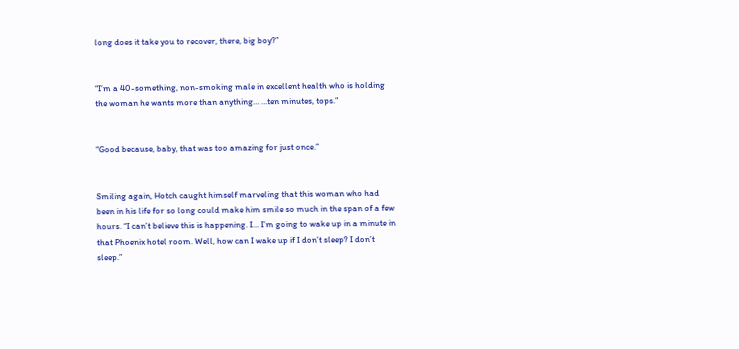long does it take you to recover, there, big boy?”


“I’m a 40-something, non-smoking male in excellent health who is holding the woman he wants more than anything… …ten minutes, tops.”


“Good because, baby, that was too amazing for just once.”


Smiling again, Hotch caught himself marveling that this woman who had been in his life for so long could make him smile so much in the span of a few hours. “I can’t believe this is happening. I… I’m going to wake up in a minute in that Phoenix hotel room. Well, how can I wake up if I don’t sleep? I don’t sleep.”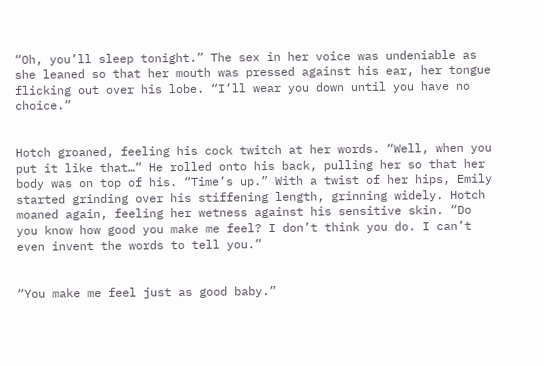“Oh, you’ll sleep tonight.” The sex in her voice was undeniable as she leaned so that her mouth was pressed against his ear, her tongue flicking out over his lobe. “I’ll wear you down until you have no choice.”


Hotch groaned, feeling his cock twitch at her words. “Well, when you put it like that…” He rolled onto his back, pulling her so that her body was on top of his. “Time’s up.” With a twist of her hips, Emily started grinding over his stiffening length, grinning widely. Hotch moaned again, feeling her wetness against his sensitive skin. “Do you know how good you make me feel? I don’t think you do. I can’t even invent the words to tell you.”


“You make me feel just as good baby.”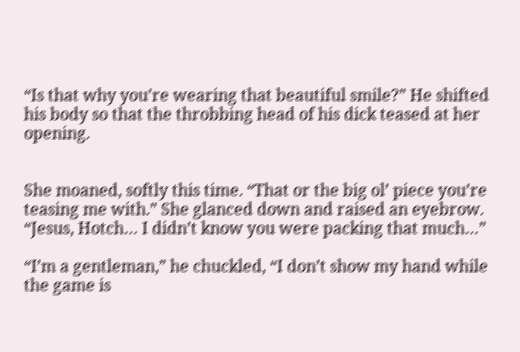“Is that why you’re wearing that beautiful smile?” He shifted his body so that the throbbing head of his dick teased at her opening.


She moaned, softly this time. “That or the big ol’ piece you’re teasing me with.” She glanced down and raised an eyebrow. “Jesus, Hotch… I didn’t know you were packing that much…”

“I’m a gentleman,” he chuckled, “I don’t show my hand while the game is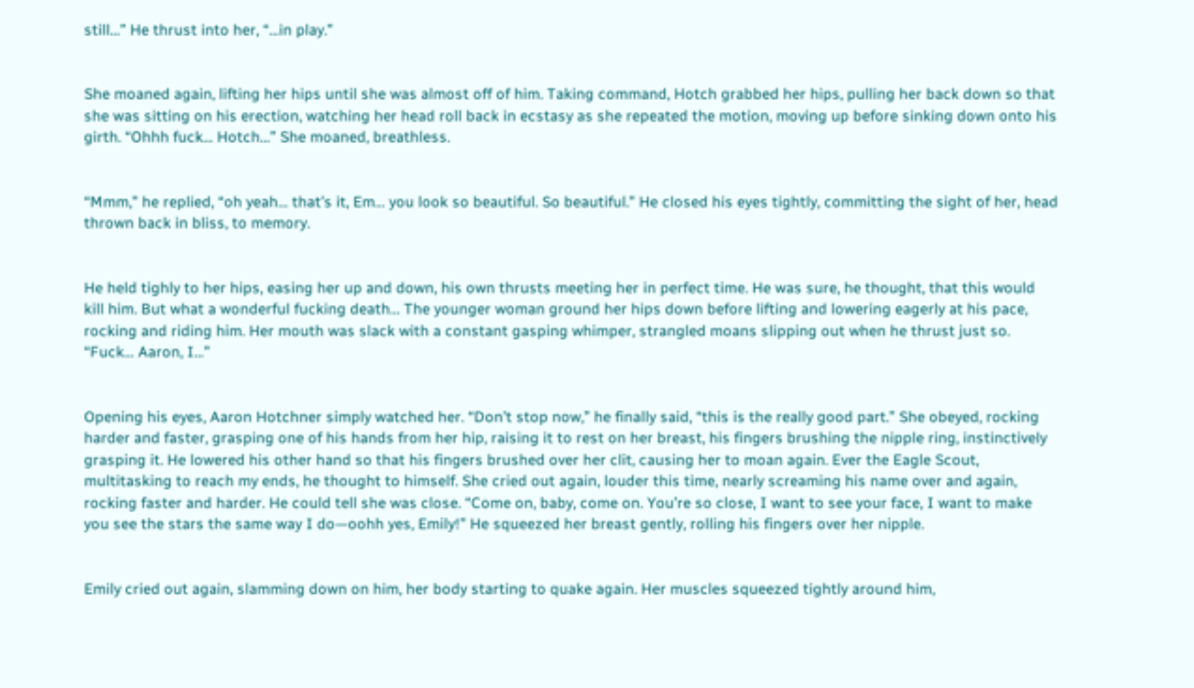still…” He thrust into her, “…in play.”


She moaned again, lifting her hips until she was almost off of him. Taking command, Hotch grabbed her hips, pulling her back down so that she was sitting on his erection, watching her head roll back in ecstasy as she repeated the motion, moving up before sinking down onto his girth. “Ohhh fuck… Hotch…” She moaned, breathless.


“Mmm,” he replied, “oh yeah… that’s it, Em… you look so beautiful. So beautiful.” He closed his eyes tightly, committing the sight of her, head thrown back in bliss, to memory.


He held tighly to her hips, easing her up and down, his own thrusts meeting her in perfect time. He was sure, he thought, that this would kill him. But what a wonderful fucking death… The younger woman ground her hips down before lifting and lowering eagerly at his pace, rocking and riding him. Her mouth was slack with a constant gasping whimper, strangled moans slipping out when he thrust just so. “Fuck… Aaron, I…”


Opening his eyes, Aaron Hotchner simply watched her. “Don’t stop now,” he finally said, “this is the really good part.” She obeyed, rocking harder and faster, grasping one of his hands from her hip, raising it to rest on her breast, his fingers brushing the nipple ring, instinctively grasping it. He lowered his other hand so that his fingers brushed over her clit, causing her to moan again. Ever the Eagle Scout, multitasking to reach my ends, he thought to himself. She cried out again, louder this time, nearly screaming his name over and again, rocking faster and harder. He could tell she was close. “Come on, baby, come on. You’re so close, I want to see your face, I want to make you see the stars the same way I do—oohh yes, Emily!” He squeezed her breast gently, rolling his fingers over her nipple.


Emily cried out again, slamming down on him, her body starting to quake again. Her muscles squeezed tightly around him,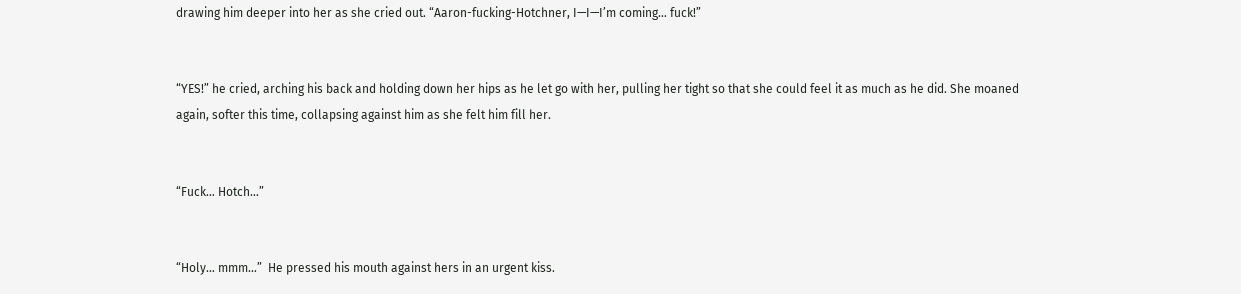drawing him deeper into her as she cried out. “Aaron-fucking-Hotchner, I—I—I’m coming… fuck!”


“YES!” he cried, arching his back and holding down her hips as he let go with her, pulling her tight so that she could feel it as much as he did. She moaned again, softer this time, collapsing against him as she felt him fill her.


“Fuck… Hotch…”


“Holy… mmm…”  He pressed his mouth against hers in an urgent kiss.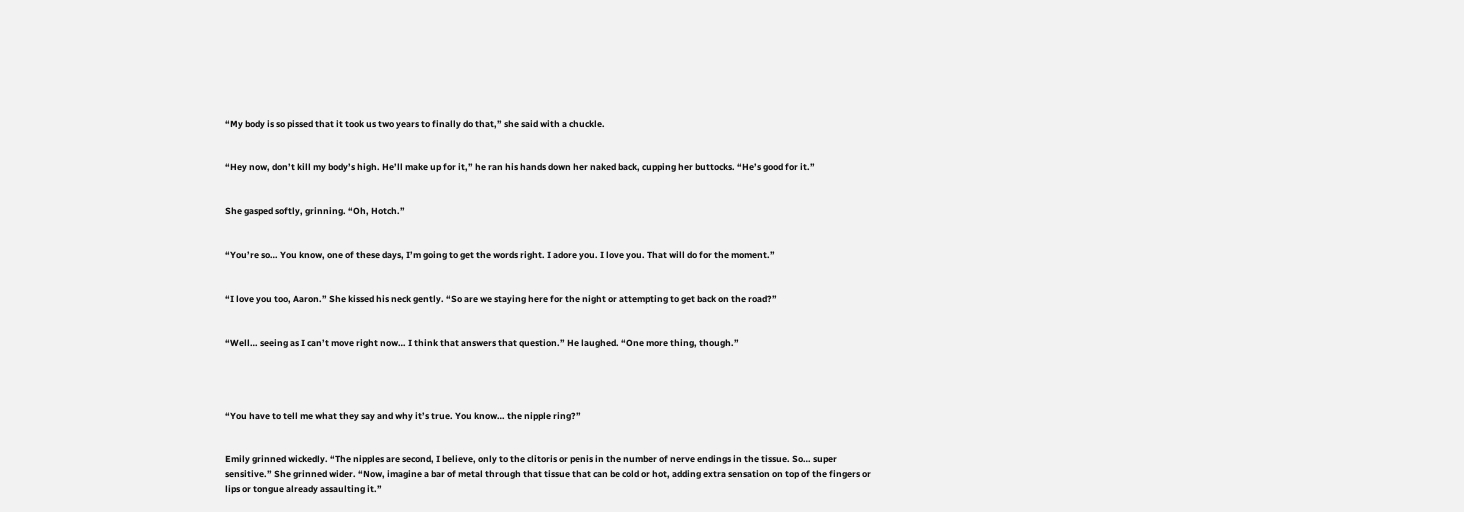“My body is so pissed that it took us two years to finally do that,” she said with a chuckle.


“Hey now, don’t kill my body’s high. He’ll make up for it,” he ran his hands down her naked back, cupping her buttocks. “He’s good for it.”


She gasped softly, grinning. “Oh, Hotch.”


“You’re so… You know, one of these days, I’m going to get the words right. I adore you. I love you. That will do for the moment.”


“I love you too, Aaron.” She kissed his neck gently. “So are we staying here for the night or attempting to get back on the road?”


“Well… seeing as I can’t move right now… I think that answers that question.” He laughed. “One more thing, though.”




“You have to tell me what they say and why it’s true. You know… the nipple ring?”


Emily grinned wickedly. “The nipples are second, I believe, only to the clitoris or penis in the number of nerve endings in the tissue. So… super sensitive.” She grinned wider. “Now, imagine a bar of metal through that tissue that can be cold or hot, adding extra sensation on top of the fingers or lips or tongue already assaulting it.”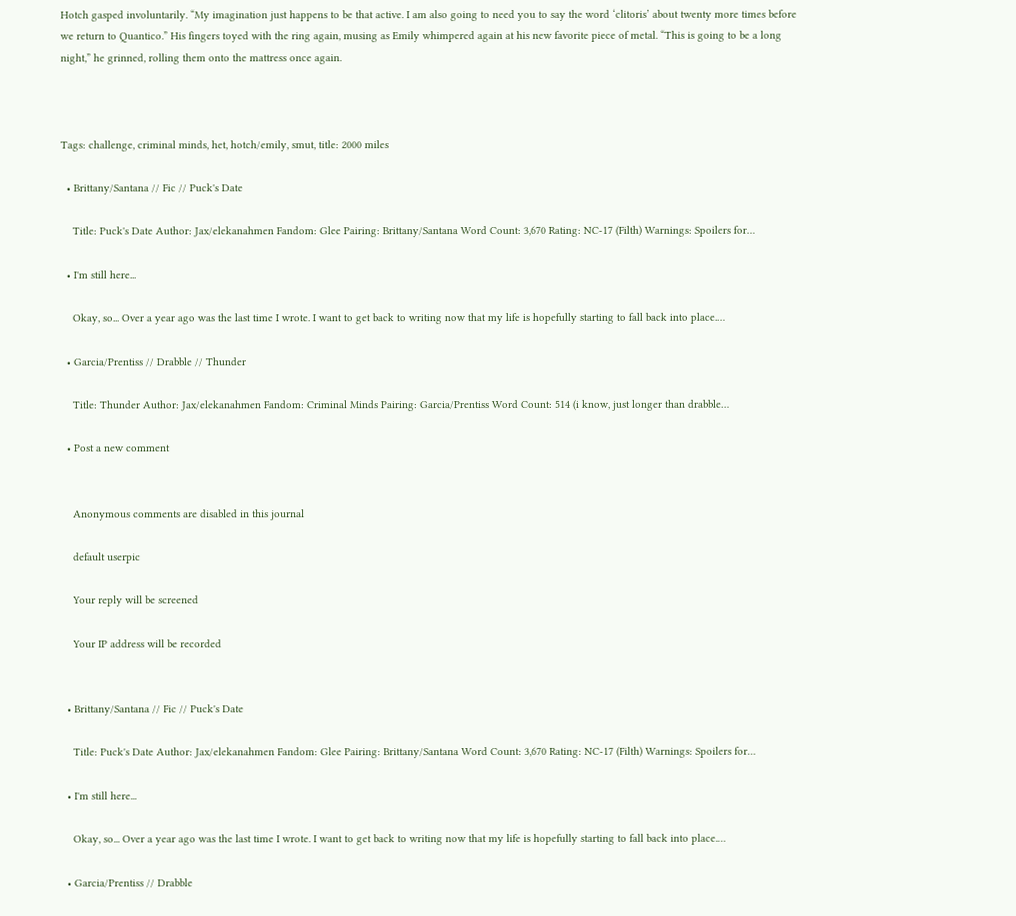Hotch gasped involuntarily. “My imagination just happens to be that active. I am also going to need you to say the word ‘clitoris’ about twenty more times before we return to Quantico.” His fingers toyed with the ring again, musing as Emily whimpered again at his new favorite piece of metal. “This is going to be a long night,” he grinned, rolling them onto the mattress once again.



Tags: challenge, criminal minds, het, hotch/emily, smut, title: 2000 miles

  • Brittany/Santana // Fic // Puck's Date

    Title: Puck's Date Author: Jax/elekanahmen Fandom: Glee Pairing: Brittany/Santana Word Count: 3,670 Rating: NC-17 (Filth) Warnings: Spoilers for…

  • I'm still here...

    Okay, so... Over a year ago was the last time I wrote. I want to get back to writing now that my life is hopefully starting to fall back into place.…

  • Garcia/Prentiss // Drabble // Thunder

    Title: Thunder Author: Jax/elekanahmen Fandom: Criminal Minds Pairing: Garcia/Prentiss Word Count: 514 (i know, just longer than drabble…

  • Post a new comment


    Anonymous comments are disabled in this journal

    default userpic

    Your reply will be screened

    Your IP address will be recorded


  • Brittany/Santana // Fic // Puck's Date

    Title: Puck's Date Author: Jax/elekanahmen Fandom: Glee Pairing: Brittany/Santana Word Count: 3,670 Rating: NC-17 (Filth) Warnings: Spoilers for…

  • I'm still here...

    Okay, so... Over a year ago was the last time I wrote. I want to get back to writing now that my life is hopefully starting to fall back into place.…

  • Garcia/Prentiss // Drabble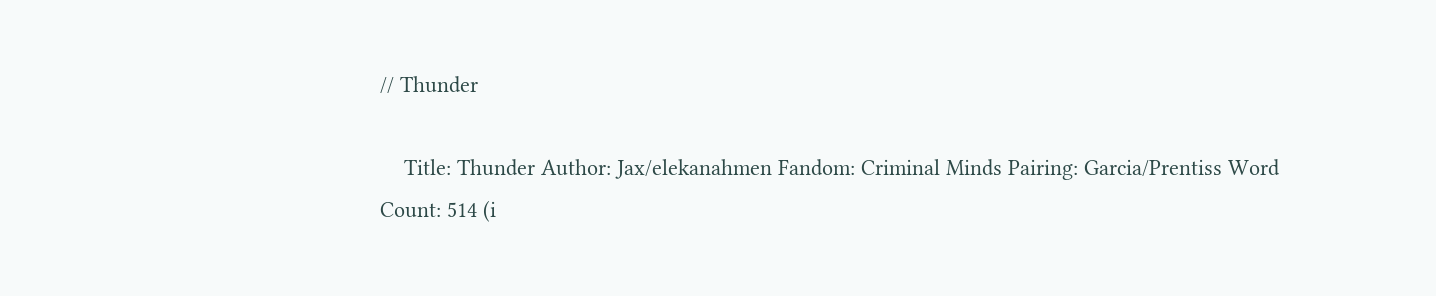// Thunder

    Title: Thunder Author: Jax/elekanahmen Fandom: Criminal Minds Pairing: Garcia/Prentiss Word Count: 514 (i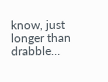know, just longer than drabble…